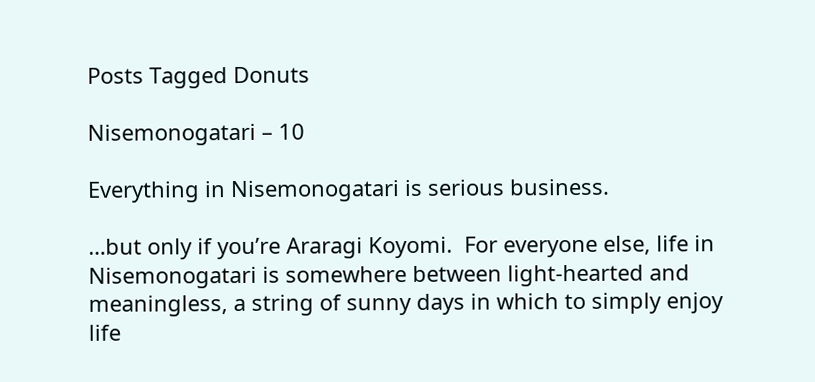Posts Tagged Donuts

Nisemonogatari – 10

Everything in Nisemonogatari is serious business.

…but only if you’re Araragi Koyomi.  For everyone else, life in Nisemonogatari is somewhere between light-hearted and meaningless, a string of sunny days in which to simply enjoy life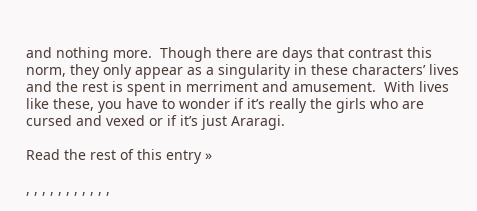and nothing more.  Though there are days that contrast this norm, they only appear as a singularity in these characters’ lives and the rest is spent in merriment and amusement.  With lives like these, you have to wonder if it’s really the girls who are cursed and vexed or if it’s just Araragi.

Read the rest of this entry »

, , , , , , , , , , ,